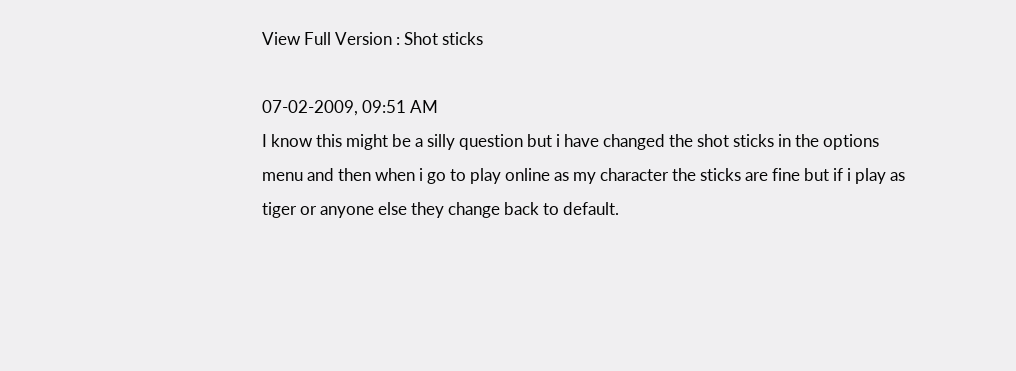View Full Version : Shot sticks

07-02-2009, 09:51 AM
I know this might be a silly question but i have changed the shot sticks in the options menu and then when i go to play online as my character the sticks are fine but if i play as tiger or anyone else they change back to default.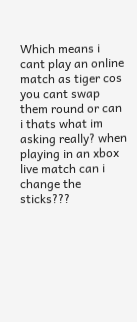Which means i cant play an online match as tiger cos you cant swap them round or can i thats what im asking really? when playing in an xbox live match can i change the sticks???